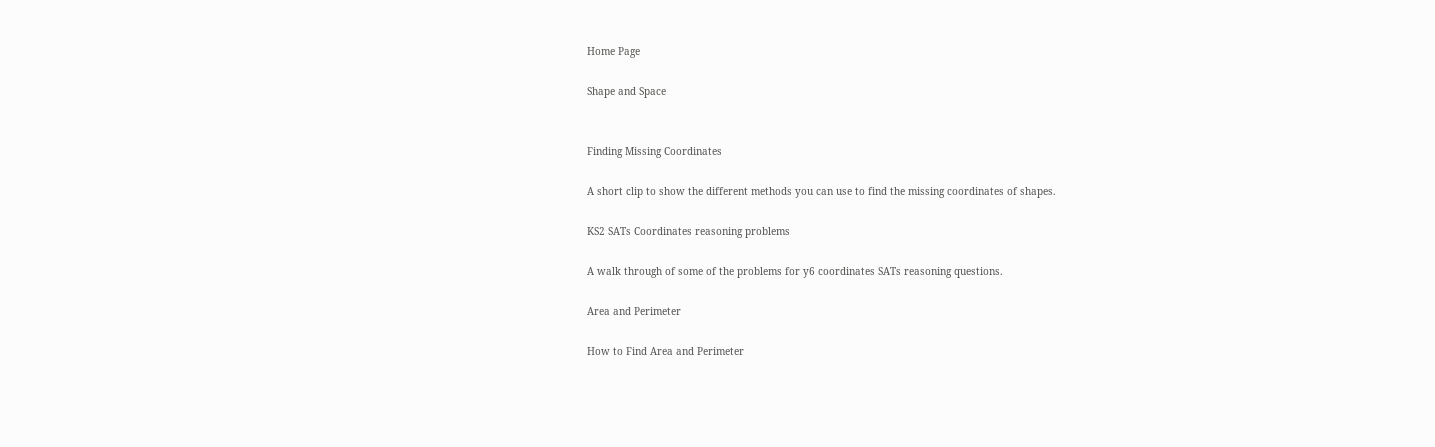Home Page

Shape and Space


Finding Missing Coordinates

A short clip to show the different methods you can use to find the missing coordinates of shapes.

KS2 SATs Coordinates reasoning problems

A walk through of some of the problems for y6 coordinates SATs reasoning questions.

Area and Perimeter

How to Find Area and Perimeter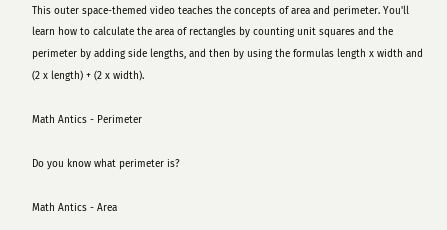This outer space-themed video teaches the concepts of area and perimeter. You'll learn how to calculate the area of rectangles by counting unit squares and the perimeter by adding side lengths, and then by using the formulas length x width and (2 x length) + (2 x width).

Math Antics - Perimeter

Do you know what perimeter is?

Math Antics - Area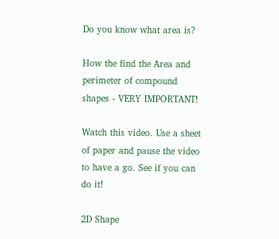Do you know what area is?

How the find the Area and perimeter of compound shapes - VERY IMPORTANT!

Watch this video. Use a sheet of paper and pause the video to have a go. See if you can do it!

2D Shape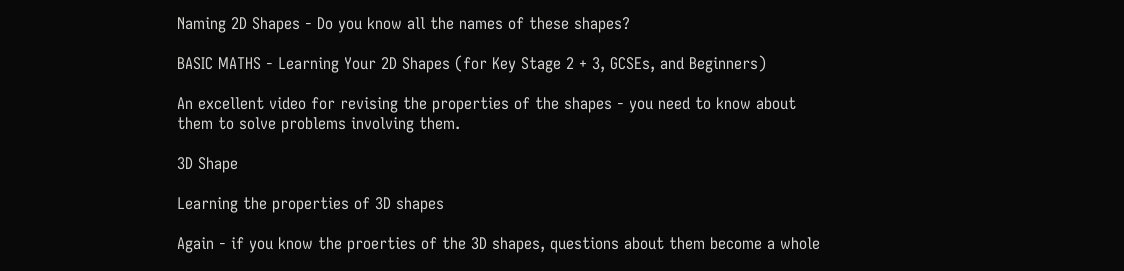Naming 2D Shapes - Do you know all the names of these shapes?

BASIC MATHS - Learning Your 2D Shapes (for Key Stage 2 + 3, GCSEs, and Beginners)

An excellent video for revising the properties of the shapes - you need to know about them to solve problems involving them.

3D Shape

Learning the properties of 3D shapes

Again - if you know the proerties of the 3D shapes, questions about them become a whole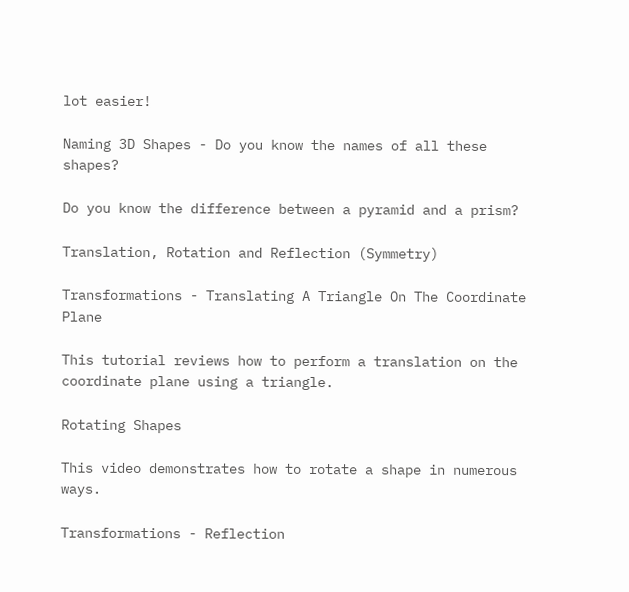lot easier!

Naming 3D Shapes - Do you know the names of all these shapes?

Do you know the difference between a pyramid and a prism?

Translation, Rotation and Reflection (Symmetry)

Transformations - Translating A Triangle On The Coordinate Plane

This tutorial reviews how to perform a translation on the coordinate plane using a triangle.

Rotating Shapes

This video demonstrates how to rotate a shape in numerous ways.

Transformations - Reflection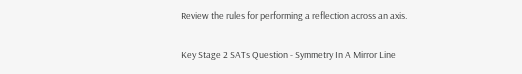Review the rules for performing a reflection across an axis.

Key Stage 2 SATs Question - Symmetry In A Mirror Line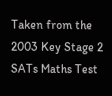Taken from the 2003 Key Stage 2 SATs Maths Test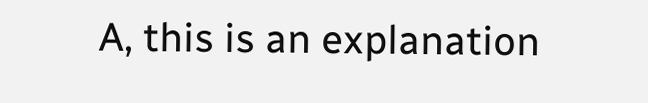A, this is an explanation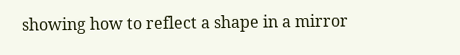showing how to reflect a shape in a mirror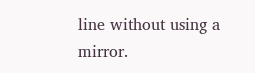line without using a mirror.